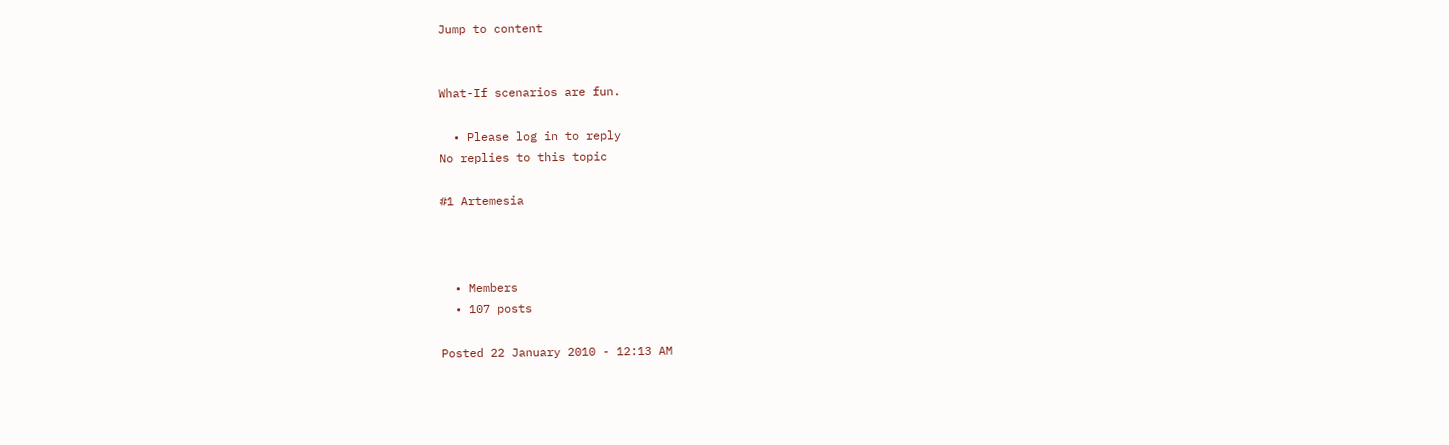Jump to content


What-If scenarios are fun.

  • Please log in to reply
No replies to this topic

#1 Artemesia



  • Members
  • 107 posts

Posted 22 January 2010 - 12:13 AM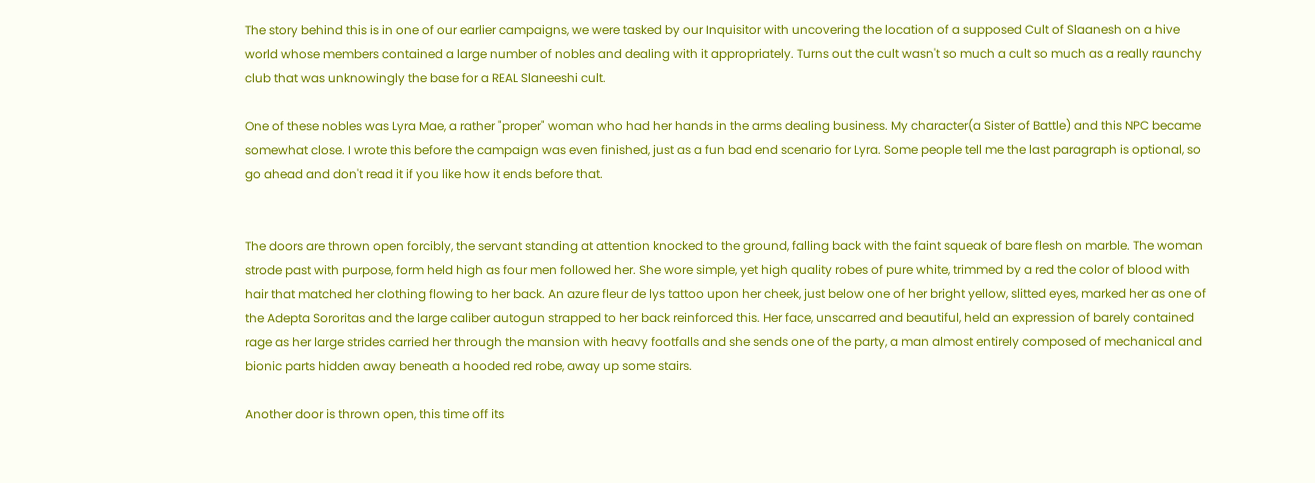The story behind this is in one of our earlier campaigns, we were tasked by our Inquisitor with uncovering the location of a supposed Cult of Slaanesh on a hive world whose members contained a large number of nobles and dealing with it appropriately. Turns out the cult wasn't so much a cult so much as a really raunchy club that was unknowingly the base for a REAL Slaneeshi cult.

One of these nobles was Lyra Mae, a rather "proper" woman who had her hands in the arms dealing business. My character(a Sister of Battle) and this NPC became somewhat close. I wrote this before the campaign was even finished, just as a fun bad end scenario for Lyra. Some people tell me the last paragraph is optional, so go ahead and don't read it if you like how it ends before that.


The doors are thrown open forcibly, the servant standing at attention knocked to the ground, falling back with the faint squeak of bare flesh on marble. The woman strode past with purpose, form held high as four men followed her. She wore simple, yet high quality robes of pure white, trimmed by a red the color of blood with hair that matched her clothing flowing to her back. An azure fleur de lys tattoo upon her cheek, just below one of her bright yellow, slitted eyes, marked her as one of the Adepta Sororitas and the large caliber autogun strapped to her back reinforced this. Her face, unscarred and beautiful, held an expression of barely contained rage as her large strides carried her through the mansion with heavy footfalls and she sends one of the party, a man almost entirely composed of mechanical and bionic parts hidden away beneath a hooded red robe, away up some stairs.

Another door is thrown open, this time off its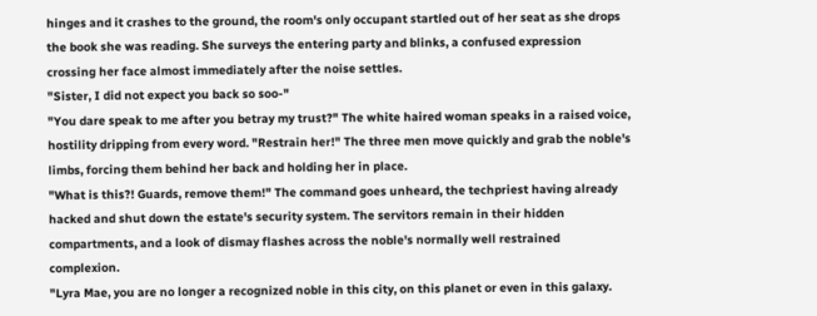hinges and it crashes to the ground, the room's only occupant startled out of her seat as she drops the book she was reading. She surveys the entering party and blinks, a confused expression crossing her face almost immediately after the noise settles.
"Sister, I did not expect you back so soo-"
"You dare speak to me after you betray my trust?" The white haired woman speaks in a raised voice, hostility dripping from every word. "Restrain her!" The three men move quickly and grab the noble's limbs, forcing them behind her back and holding her in place.
"What is this?! Guards, remove them!" The command goes unheard, the techpriest having already hacked and shut down the estate's security system. The servitors remain in their hidden compartments, and a look of dismay flashes across the noble's normally well restrained complexion.
"Lyra Mae, you are no longer a recognized noble in this city, on this planet or even in this galaxy.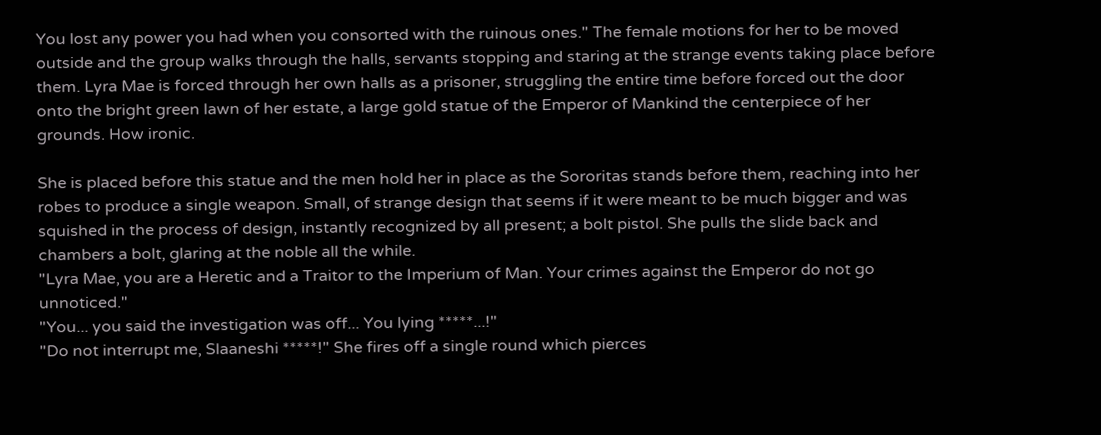You lost any power you had when you consorted with the ruinous ones." The female motions for her to be moved outside and the group walks through the halls, servants stopping and staring at the strange events taking place before them. Lyra Mae is forced through her own halls as a prisoner, struggling the entire time before forced out the door onto the bright green lawn of her estate, a large gold statue of the Emperor of Mankind the centerpiece of her grounds. How ironic.

She is placed before this statue and the men hold her in place as the Sororitas stands before them, reaching into her robes to produce a single weapon. Small, of strange design that seems if it were meant to be much bigger and was squished in the process of design, instantly recognized by all present; a bolt pistol. She pulls the slide back and chambers a bolt, glaring at the noble all the while.
"Lyra Mae, you are a Heretic and a Traitor to the Imperium of Man. Your crimes against the Emperor do not go unnoticed."
"You... you said the investigation was off... You lying *****...!"
"Do not interrupt me, Slaaneshi *****!" She fires off a single round which pierces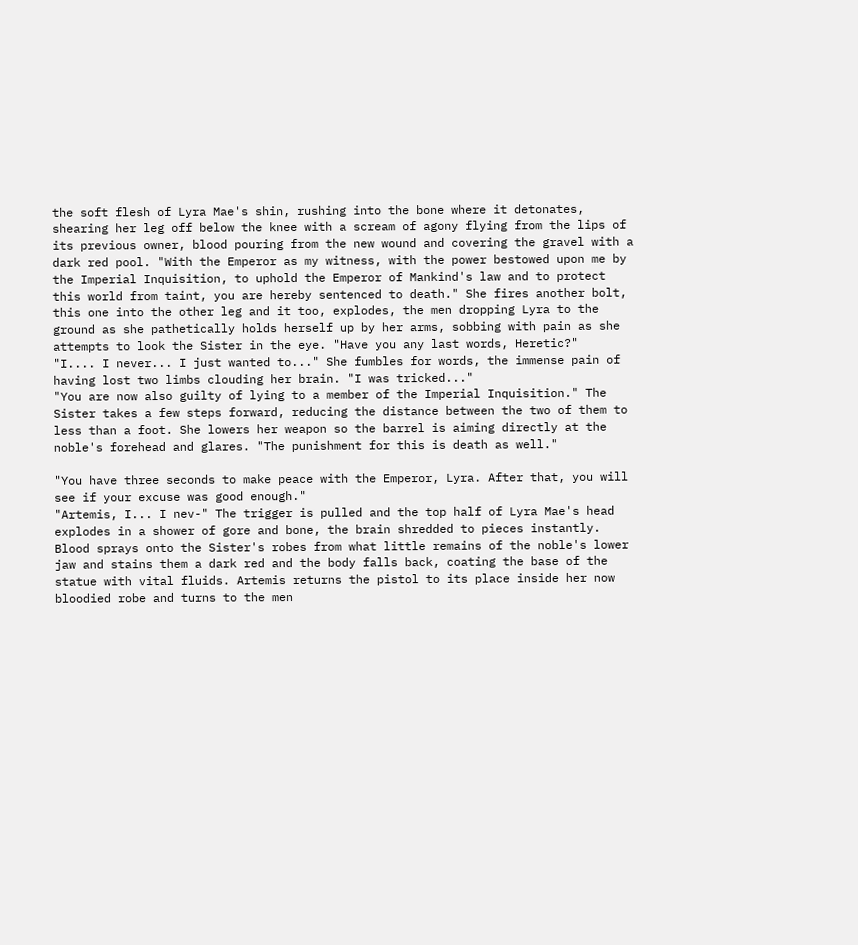the soft flesh of Lyra Mae's shin, rushing into the bone where it detonates, shearing her leg off below the knee with a scream of agony flying from the lips of its previous owner, blood pouring from the new wound and covering the gravel with a dark red pool. "With the Emperor as my witness, with the power bestowed upon me by the Imperial Inquisition, to uphold the Emperor of Mankind's law and to protect this world from taint, you are hereby sentenced to death." She fires another bolt, this one into the other leg and it too, explodes, the men dropping Lyra to the ground as she pathetically holds herself up by her arms, sobbing with pain as she attempts to look the Sister in the eye. "Have you any last words, Heretic?"
"I.... I never... I just wanted to..." She fumbles for words, the immense pain of having lost two limbs clouding her brain. "I was tricked..."
"You are now also guilty of lying to a member of the Imperial Inquisition." The Sister takes a few steps forward, reducing the distance between the two of them to less than a foot. She lowers her weapon so the barrel is aiming directly at the noble's forehead and glares. "The punishment for this is death as well."

"You have three seconds to make peace with the Emperor, Lyra. After that, you will see if your excuse was good enough."
"Artemis, I... I nev-" The trigger is pulled and the top half of Lyra Mae's head explodes in a shower of gore and bone, the brain shredded to pieces instantly. Blood sprays onto the Sister's robes from what little remains of the noble's lower jaw and stains them a dark red and the body falls back, coating the base of the statue with vital fluids. Artemis returns the pistol to its place inside her now bloodied robe and turns to the men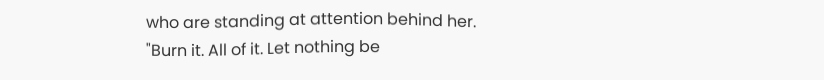who are standing at attention behind her.
"Burn it. All of it. Let nothing be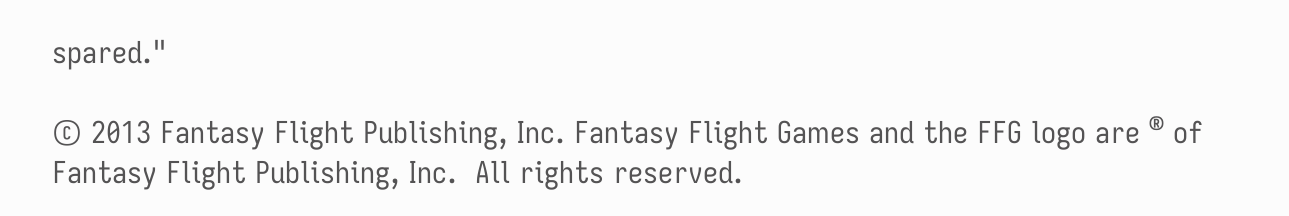spared."

© 2013 Fantasy Flight Publishing, Inc. Fantasy Flight Games and the FFG logo are ® of Fantasy Flight Publishing, Inc.  All rights reserved.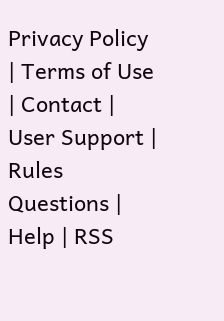Privacy Policy | Terms of Use | Contact | User Support | Rules Questions | Help | RSS